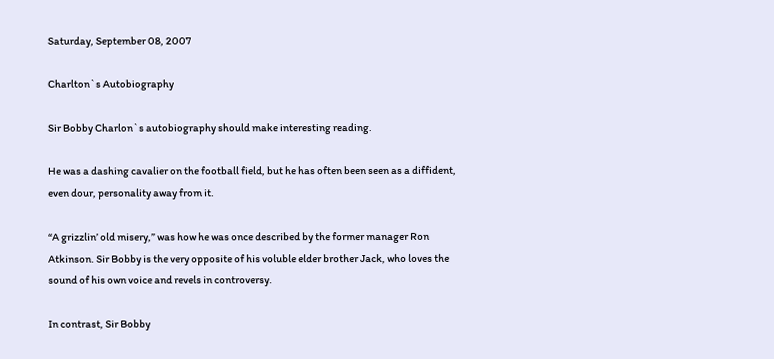Saturday, September 08, 2007

Charlton`s Autobiography

Sir Bobby Charlon`s autobiography should make interesting reading.

He was a dashing cavalier on the football field, but he has often been seen as a diffident, even dour, personality away from it.

“A grizzlin’ old misery,” was how he was once described by the former manager Ron Atkinson. Sir Bobby is the very opposite of his voluble elder brother Jack, who loves the sound of his own voice and revels in controversy.

In contrast, Sir Bobby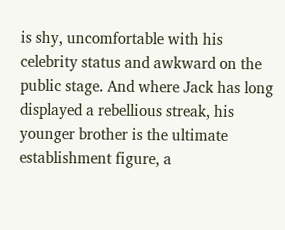is shy, uncomfortable with his celebrity status and awkward on the public stage. And where Jack has long displayed a rebellious streak, his younger brother is the ultimate establishment figure, a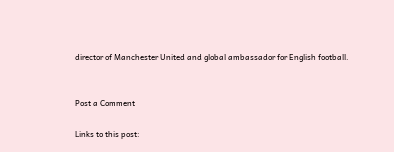director of Manchester United and global ambassador for English football.


Post a Comment

Links to this post: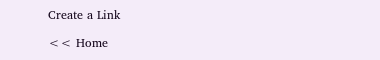Create a Link

<< Home